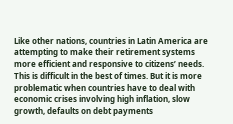Like other nations, countries in Latin America are attempting to make their retirement systems more efficient and responsive to citizens’ needs. This is difficult in the best of times. But it is more problematic when countries have to deal with economic crises involving high inflation, slow growth, defaults on debt payments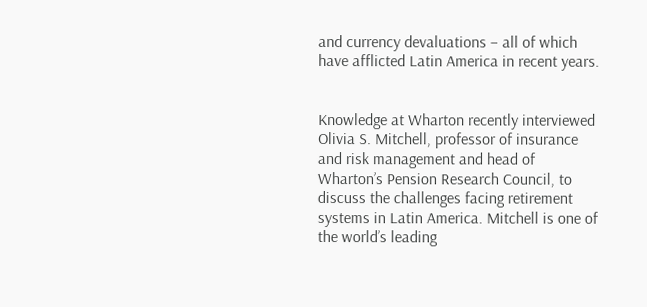and currency devaluations – all of which have afflicted Latin America in recent years.


Knowledge at Wharton recently interviewed Olivia S. Mitchell, professor of insurance and risk management and head of Wharton’s Pension Research Council, to discuss the challenges facing retirement systems in Latin America. Mitchell is one of the world’s leading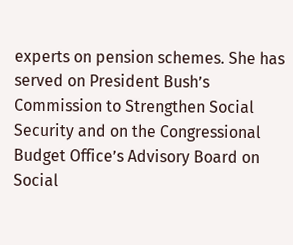experts on pension schemes. She has served on President Bush’s Commission to Strengthen Social Security and on the Congressional Budget Office’s Advisory Board on Social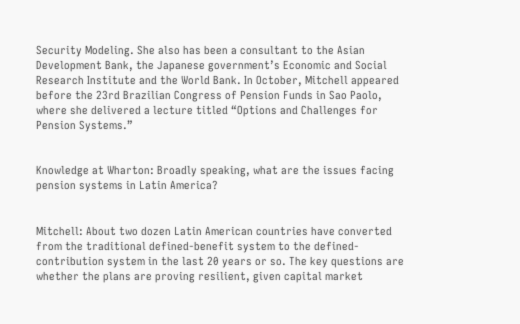Security Modeling. She also has been a consultant to the Asian Development Bank, the Japanese government’s Economic and Social Research Institute and the World Bank. In October, Mitchell appeared before the 23rd Brazilian Congress of Pension Funds in Sao Paolo, where she delivered a lecture titled “Options and Challenges for Pension Systems.”


Knowledge at Wharton: Broadly speaking, what are the issues facing pension systems in Latin America?


Mitchell: About two dozen Latin American countries have converted from the traditional defined-benefit system to the defined-contribution system in the last 20 years or so. The key questions are whether the plans are proving resilient, given capital market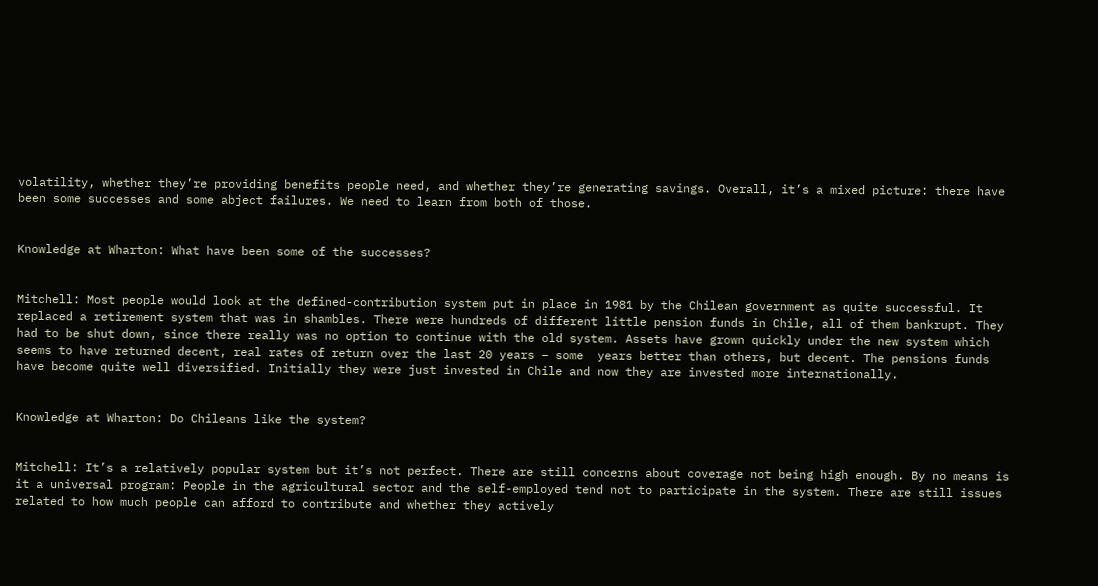volatility, whether they’re providing benefits people need, and whether they’re generating savings. Overall, it’s a mixed picture: there have been some successes and some abject failures. We need to learn from both of those.


Knowledge at Wharton: What have been some of the successes?


Mitchell: Most people would look at the defined-contribution system put in place in 1981 by the Chilean government as quite successful. It replaced a retirement system that was in shambles. There were hundreds of different little pension funds in Chile, all of them bankrupt. They had to be shut down, since there really was no option to continue with the old system. Assets have grown quickly under the new system which seems to have returned decent, real rates of return over the last 20 years – some  years better than others, but decent. The pensions funds have become quite well diversified. Initially they were just invested in Chile and now they are invested more internationally.


Knowledge at Wharton: Do Chileans like the system?


Mitchell: It’s a relatively popular system but it’s not perfect. There are still concerns about coverage not being high enough. By no means is it a universal program: People in the agricultural sector and the self-employed tend not to participate in the system. There are still issues related to how much people can afford to contribute and whether they actively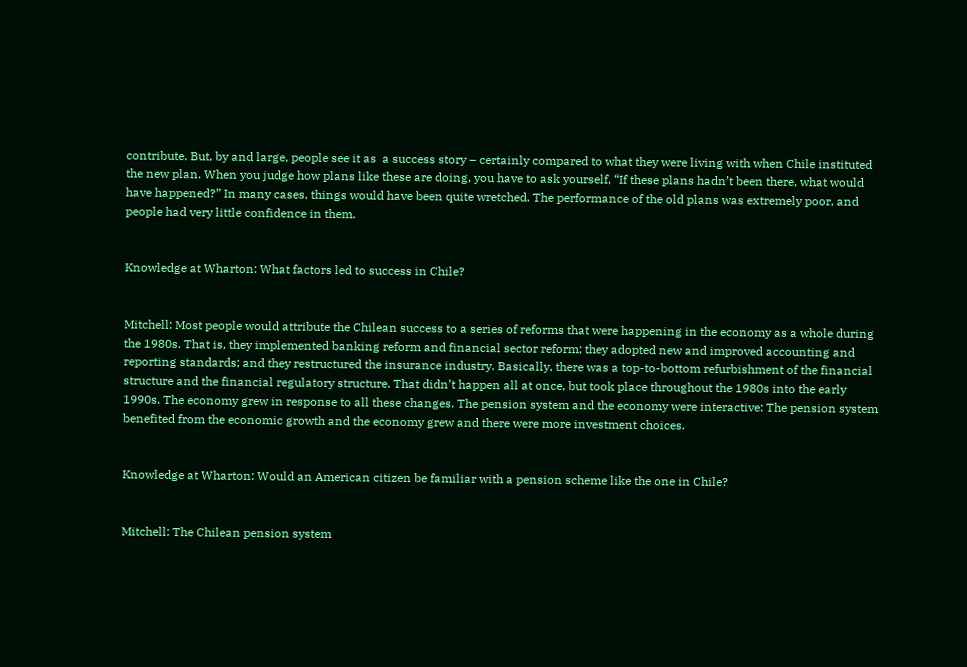contribute. But, by and large, people see it as  a success story – certainly compared to what they were living with when Chile instituted the new plan. When you judge how plans like these are doing, you have to ask yourself, “If these plans hadn’t been there, what would have happened?” In many cases, things would have been quite wretched. The performance of the old plans was extremely poor, and people had very little confidence in them.


Knowledge at Wharton: What factors led to success in Chile?


Mitchell: Most people would attribute the Chilean success to a series of reforms that were happening in the economy as a whole during the 1980s. That is, they implemented banking reform and financial sector reform; they adopted new and improved accounting and reporting standards; and they restructured the insurance industry. Basically, there was a top-to-bottom refurbishment of the financial structure and the financial regulatory structure. That didn’t happen all at once, but took place throughout the 1980s into the early 1990s. The economy grew in response to all these changes. The pension system and the economy were interactive: The pension system benefited from the economic growth and the economy grew and there were more investment choices.


Knowledge at Wharton: Would an American citizen be familiar with a pension scheme like the one in Chile?


Mitchell: The Chilean pension system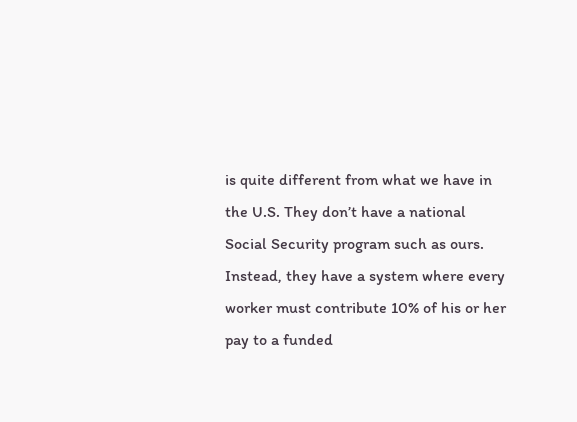is quite different from what we have in the U.S. They don’t have a national Social Security program such as ours. Instead, they have a system where every worker must contribute 10% of his or her pay to a funded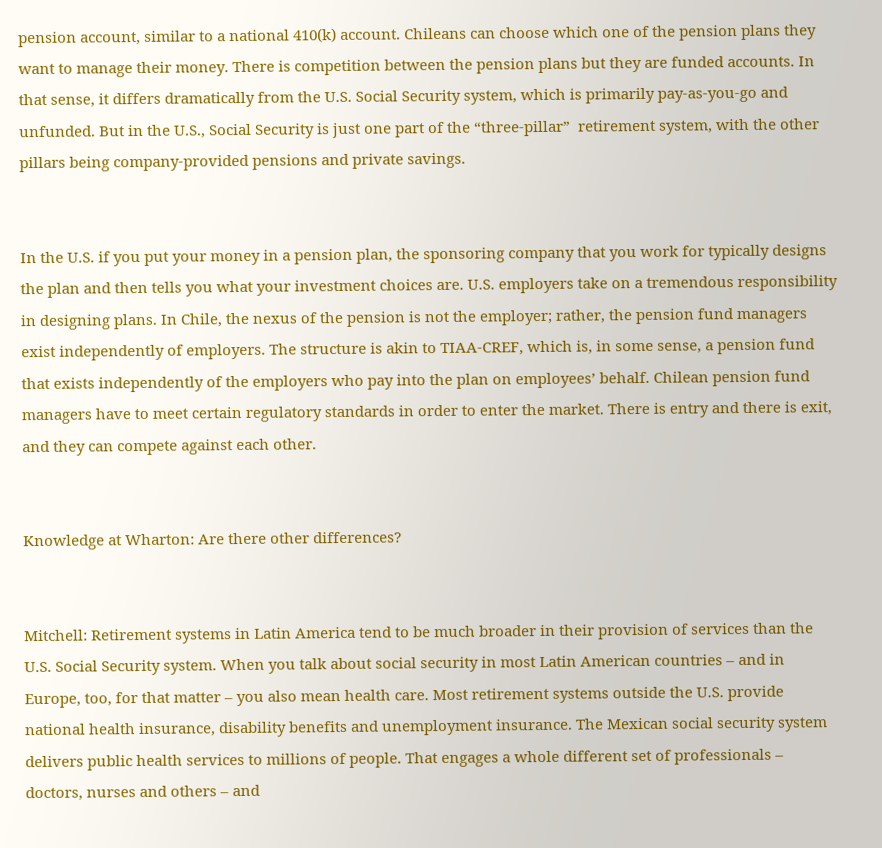pension account, similar to a national 410(k) account. Chileans can choose which one of the pension plans they want to manage their money. There is competition between the pension plans but they are funded accounts. In that sense, it differs dramatically from the U.S. Social Security system, which is primarily pay-as-you-go and unfunded. But in the U.S., Social Security is just one part of the “three-pillar”  retirement system, with the other pillars being company-provided pensions and private savings.


In the U.S. if you put your money in a pension plan, the sponsoring company that you work for typically designs the plan and then tells you what your investment choices are. U.S. employers take on a tremendous responsibility in designing plans. In Chile, the nexus of the pension is not the employer; rather, the pension fund managers exist independently of employers. The structure is akin to TIAA-CREF, which is, in some sense, a pension fund that exists independently of the employers who pay into the plan on employees’ behalf. Chilean pension fund managers have to meet certain regulatory standards in order to enter the market. There is entry and there is exit, and they can compete against each other.


Knowledge at Wharton: Are there other differences?


Mitchell: Retirement systems in Latin America tend to be much broader in their provision of services than the U.S. Social Security system. When you talk about social security in most Latin American countries – and in Europe, too, for that matter – you also mean health care. Most retirement systems outside the U.S. provide national health insurance, disability benefits and unemployment insurance. The Mexican social security system delivers public health services to millions of people. That engages a whole different set of professionals – doctors, nurses and others – and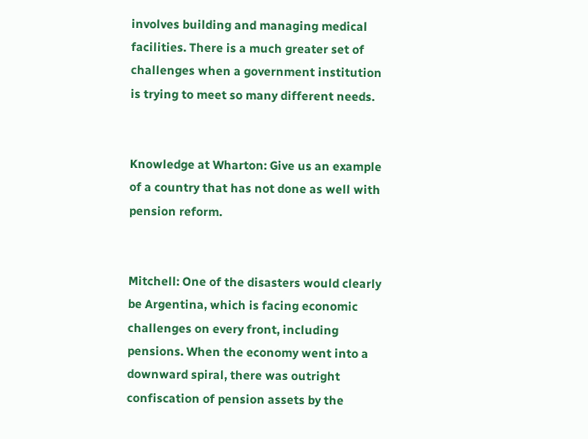involves building and managing medical facilities. There is a much greater set of challenges when a government institution is trying to meet so many different needs.


Knowledge at Wharton: Give us an example of a country that has not done as well with pension reform.


Mitchell: One of the disasters would clearly be Argentina, which is facing economic challenges on every front, including pensions. When the economy went into a downward spiral, there was outright confiscation of pension assets by the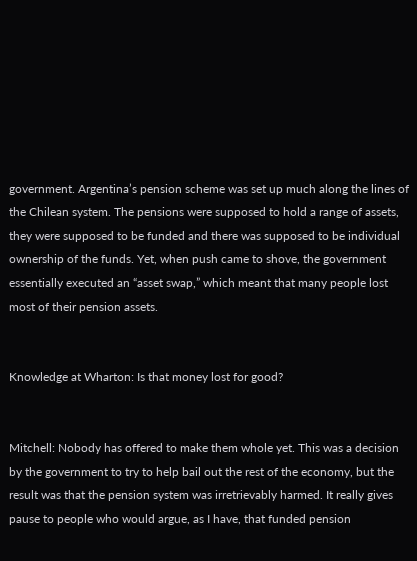government. Argentina’s pension scheme was set up much along the lines of the Chilean system. The pensions were supposed to hold a range of assets, they were supposed to be funded and there was supposed to be individual ownership of the funds. Yet, when push came to shove, the government essentially executed an “asset swap,” which meant that many people lost most of their pension assets.


Knowledge at Wharton: Is that money lost for good?


Mitchell: Nobody has offered to make them whole yet. This was a decision by the government to try to help bail out the rest of the economy, but the result was that the pension system was irretrievably harmed. It really gives pause to people who would argue, as I have, that funded pension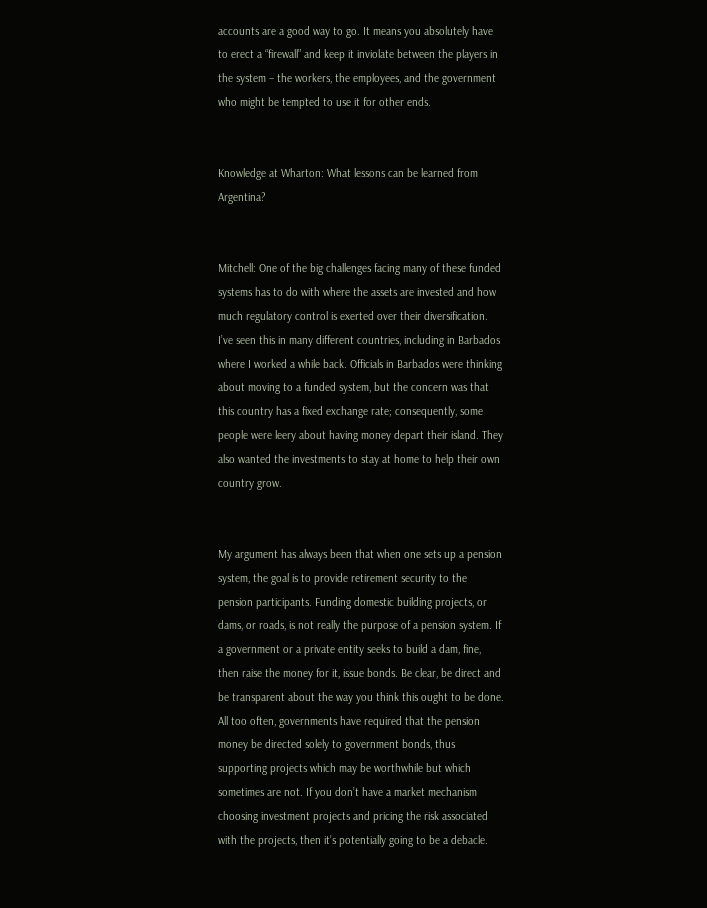accounts are a good way to go. It means you absolutely have to erect a “firewall” and keep it inviolate between the players in the system – the workers, the employees, and the government who might be tempted to use it for other ends.


Knowledge at Wharton: What lessons can be learned from Argentina?


Mitchell: One of the big challenges facing many of these funded systems has to do with where the assets are invested and how much regulatory control is exerted over their diversification. I’ve seen this in many different countries, including in Barbados where I worked a while back. Officials in Barbados were thinking about moving to a funded system, but the concern was that this country has a fixed exchange rate; consequently, some people were leery about having money depart their island. They also wanted the investments to stay at home to help their own country grow.


My argument has always been that when one sets up a pension system, the goal is to provide retirement security to the pension participants. Funding domestic building projects, or dams, or roads, is not really the purpose of a pension system. If a government or a private entity seeks to build a dam, fine, then raise the money for it, issue bonds. Be clear, be direct and be transparent about the way you think this ought to be done. All too often, governments have required that the pension money be directed solely to government bonds, thus supporting projects which may be worthwhile but which sometimes are not. If you don’t have a market mechanism choosing investment projects and pricing the risk associated with the projects, then it’s potentially going to be a debacle.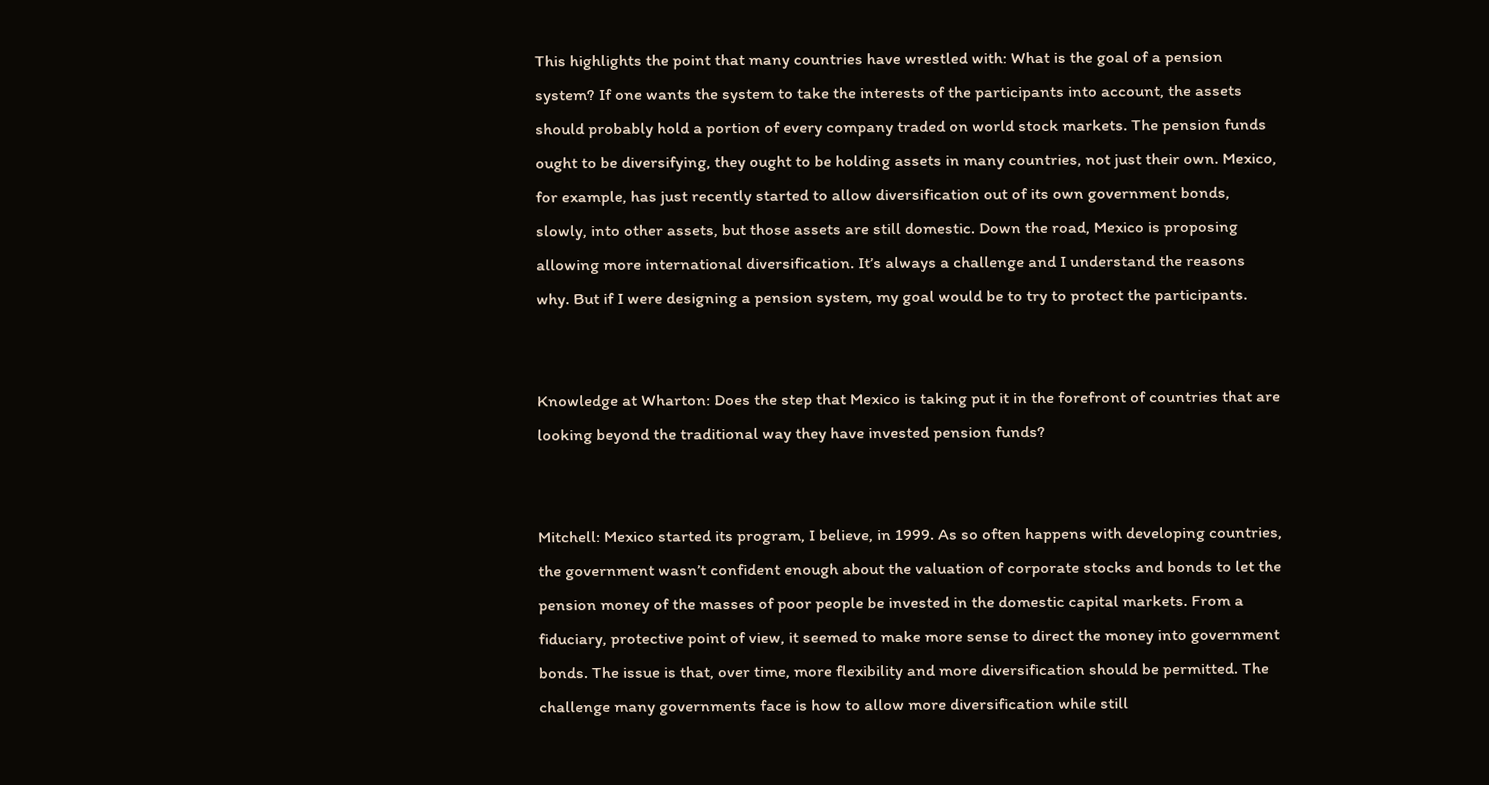This highlights the point that many countries have wrestled with: What is the goal of a pension system? If one wants the system to take the interests of the participants into account, the assets should probably hold a portion of every company traded on world stock markets. The pension funds ought to be diversifying, they ought to be holding assets in many countries, not just their own. Mexico, for example, has just recently started to allow diversification out of its own government bonds, slowly, into other assets, but those assets are still domestic. Down the road, Mexico is proposing allowing more international diversification. It’s always a challenge and I understand the reasons why. But if I were designing a pension system, my goal would be to try to protect the participants.


Knowledge at Wharton: Does the step that Mexico is taking put it in the forefront of countries that are looking beyond the traditional way they have invested pension funds?


Mitchell: Mexico started its program, I believe, in 1999. As so often happens with developing countries, the government wasn’t confident enough about the valuation of corporate stocks and bonds to let the pension money of the masses of poor people be invested in the domestic capital markets. From a fiduciary, protective point of view, it seemed to make more sense to direct the money into government bonds. The issue is that, over time, more flexibility and more diversification should be permitted. The challenge many governments face is how to allow more diversification while still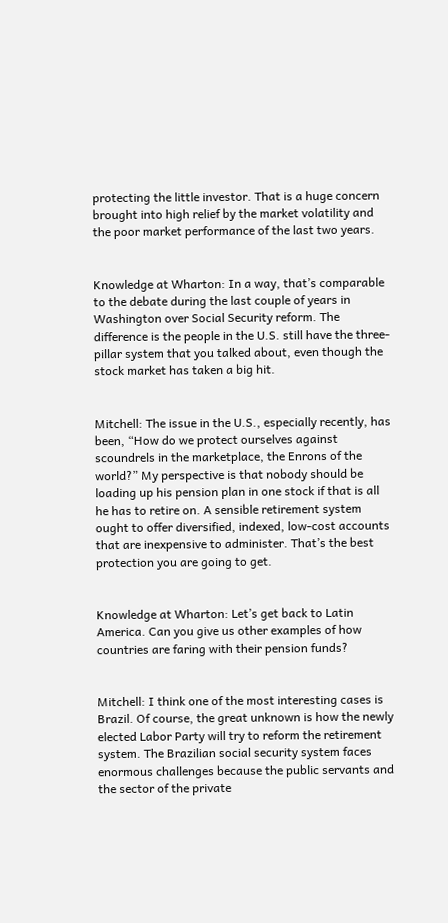protecting the little investor. That is a huge concern brought into high relief by the market volatility and the poor market performance of the last two years.


Knowledge at Wharton: In a way, that’s comparable to the debate during the last couple of years in Washington over Social Security reform. The difference is the people in the U.S. still have the three-pillar system that you talked about, even though the stock market has taken a big hit.


Mitchell: The issue in the U.S., especially recently, has been, “How do we protect ourselves against scoundrels in the marketplace, the Enrons of the world?” My perspective is that nobody should be loading up his pension plan in one stock if that is all he has to retire on. A sensible retirement system ought to offer diversified, indexed, low-cost accounts that are inexpensive to administer. That’s the best protection you are going to get.


Knowledge at Wharton: Let’s get back to Latin America. Can you give us other examples of how countries are faring with their pension funds?


Mitchell: I think one of the most interesting cases is Brazil. Of course, the great unknown is how the newly elected Labor Party will try to reform the retirement system. The Brazilian social security system faces enormous challenges because the public servants and the sector of the private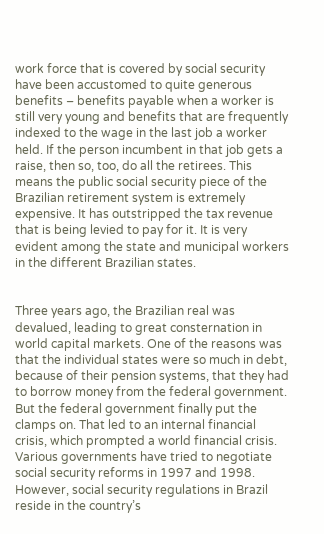work force that is covered by social security have been accustomed to quite generous benefits – benefits payable when a worker is still very young and benefits that are frequently indexed to the wage in the last job a worker held. If the person incumbent in that job gets a raise, then so, too, do all the retirees. This means the public social security piece of the Brazilian retirement system is extremely expensive. It has outstripped the tax revenue that is being levied to pay for it. It is very evident among the state and municipal workers in the different Brazilian states.


Three years ago, the Brazilian real was devalued, leading to great consternation in world capital markets. One of the reasons was that the individual states were so much in debt, because of their pension systems, that they had to borrow money from the federal government. But the federal government finally put the clamps on. That led to an internal financial crisis, which prompted a world financial crisis. Various governments have tried to negotiate social security reforms in 1997 and 1998. However, social security regulations in Brazil reside in the country’s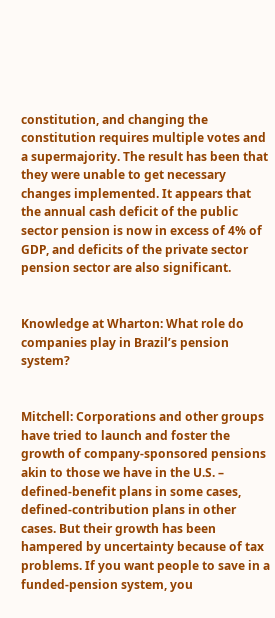constitution, and changing the constitution requires multiple votes and a supermajority. The result has been that they were unable to get necessary changes implemented. It appears that the annual cash deficit of the public sector pension is now in excess of 4% of GDP, and deficits of the private sector pension sector are also significant.


Knowledge at Wharton: What role do companies play in Brazil’s pension system?


Mitchell: Corporations and other groups have tried to launch and foster the growth of company-sponsored pensions akin to those we have in the U.S. – defined-benefit plans in some cases, defined-contribution plans in other cases. But their growth has been hampered by uncertainty because of tax problems. If you want people to save in a funded-pension system, you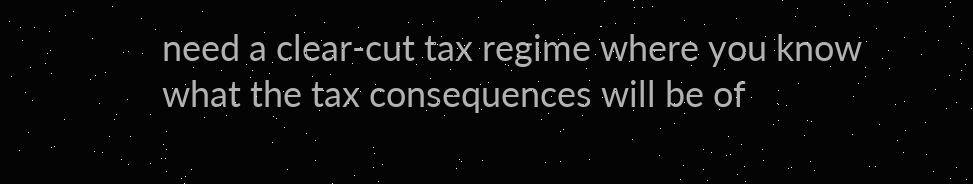need a clear-cut tax regime where you know what the tax consequences will be of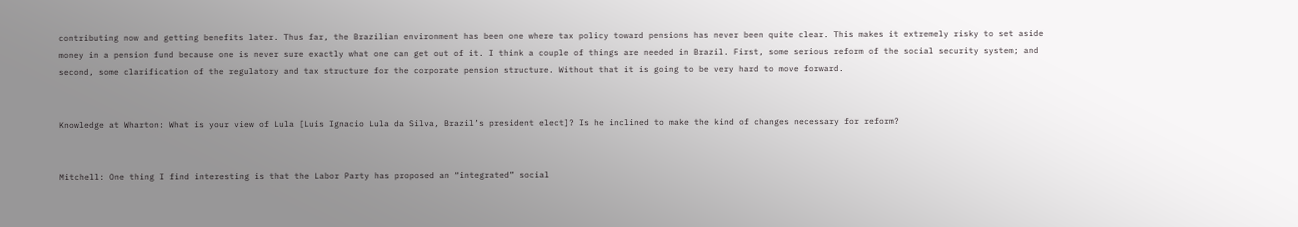contributing now and getting benefits later. Thus far, the Brazilian environment has been one where tax policy toward pensions has never been quite clear. This makes it extremely risky to set aside money in a pension fund because one is never sure exactly what one can get out of it. I think a couple of things are needed in Brazil. First, some serious reform of the social security system; and second, some clarification of the regulatory and tax structure for the corporate pension structure. Without that it is going to be very hard to move forward.


Knowledge at Wharton: What is your view of Lula [Luis Ignacio Lula da Silva, Brazil’s president elect]? Is he inclined to make the kind of changes necessary for reform?


Mitchell: One thing I find interesting is that the Labor Party has proposed an “integrated” social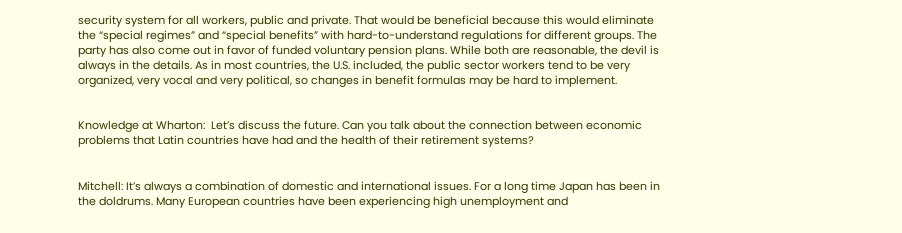security system for all workers, public and private. That would be beneficial because this would eliminate the “special regimes” and “special benefits” with hard-to-understand regulations for different groups. The party has also come out in favor of funded voluntary pension plans. While both are reasonable, the devil is always in the details. As in most countries, the U.S. included, the public sector workers tend to be very organized, very vocal and very political, so changes in benefit formulas may be hard to implement.


Knowledge at Wharton:  Let’s discuss the future. Can you talk about the connection between economic problems that Latin countries have had and the health of their retirement systems?


Mitchell: It’s always a combination of domestic and international issues. For a long time Japan has been in the doldrums. Many European countries have been experiencing high unemployment and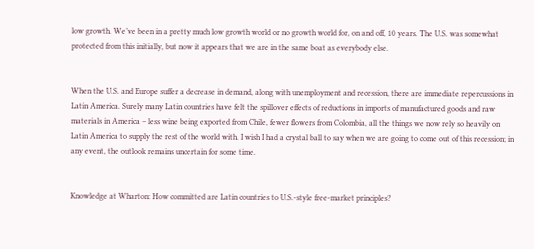low growth. We’ve been in a pretty much low growth world or no growth world for, on and off, 10 years. The U.S. was somewhat protected from this initially, but now it appears that we are in the same boat as everybody else.


When the U.S. and Europe suffer a decrease in demand, along with unemployment and recession, there are immediate repercussions in Latin America. Surely many Latin countries have felt the spillover effects of reductions in imports of manufactured goods and raw materials in America – less wine being exported from Chile, fewer flowers from Colombia, all the things we now rely so heavily on Latin America to supply the rest of the world with. I wish I had a crystal ball to say when we are going to come out of this recession; in any event, the outlook remains uncertain for some time.


Knowledge at Wharton: How committed are Latin countries to U.S.-style free-market principles?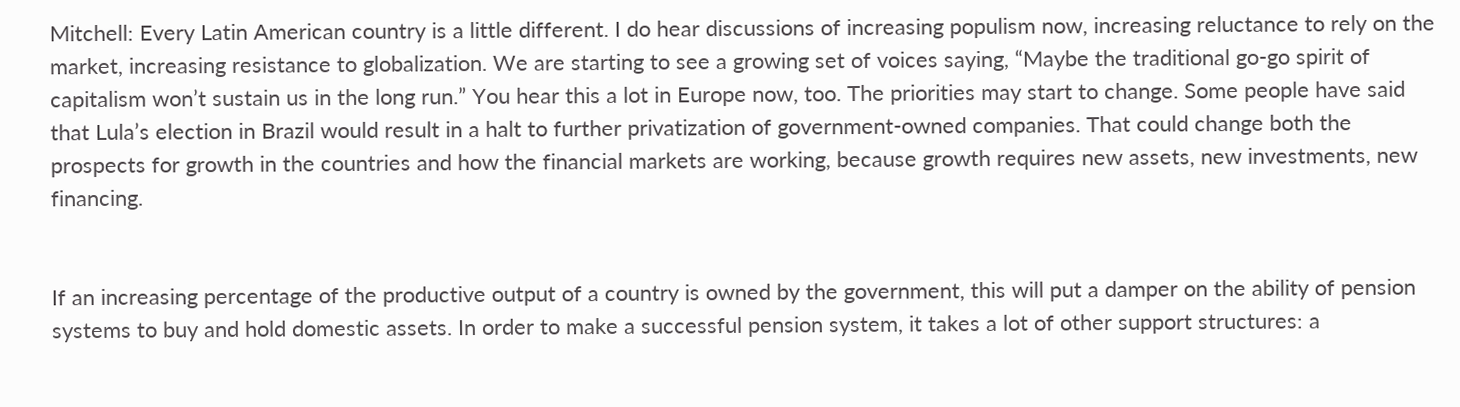Mitchell: Every Latin American country is a little different. I do hear discussions of increasing populism now, increasing reluctance to rely on the market, increasing resistance to globalization. We are starting to see a growing set of voices saying, “Maybe the traditional go-go spirit of capitalism won’t sustain us in the long run.” You hear this a lot in Europe now, too. The priorities may start to change. Some people have said that Lula’s election in Brazil would result in a halt to further privatization of government-owned companies. That could change both the prospects for growth in the countries and how the financial markets are working, because growth requires new assets, new investments, new financing.


If an increasing percentage of the productive output of a country is owned by the government, this will put a damper on the ability of pension systems to buy and hold domestic assets. In order to make a successful pension system, it takes a lot of other support structures: a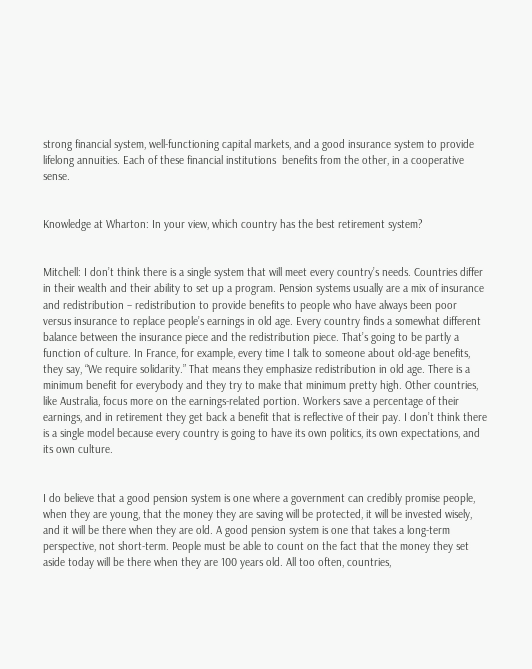strong financial system, well-functioning capital markets, and a good insurance system to provide lifelong annuities. Each of these financial institutions  benefits from the other, in a cooperative sense.


Knowledge at Wharton: In your view, which country has the best retirement system?


Mitchell: I don’t think there is a single system that will meet every country’s needs. Countries differ in their wealth and their ability to set up a program. Pension systems usually are a mix of insurance and redistribution – redistribution to provide benefits to people who have always been poor versus insurance to replace people’s earnings in old age. Every country finds a somewhat different balance between the insurance piece and the redistribution piece. That’s going to be partly a function of culture. In France, for example, every time I talk to someone about old-age benefits, they say, “We require solidarity.” That means they emphasize redistribution in old age. There is a minimum benefit for everybody and they try to make that minimum pretty high. Other countries, like Australia, focus more on the earnings-related portion. Workers save a percentage of their earnings, and in retirement they get back a benefit that is reflective of their pay. I don’t think there is a single model because every country is going to have its own politics, its own expectations, and its own culture.


I do believe that a good pension system is one where a government can credibly promise people, when they are young, that the money they are saving will be protected, it will be invested wisely, and it will be there when they are old. A good pension system is one that takes a long-term perspective, not short-term. People must be able to count on the fact that the money they set aside today will be there when they are 100 years old. All too often, countries,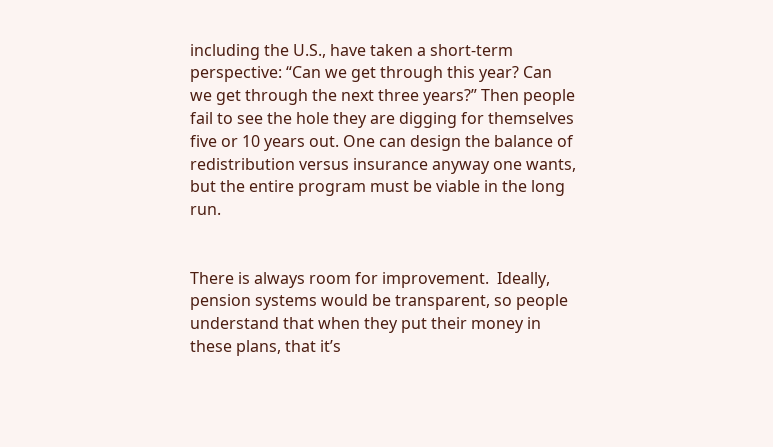including the U.S., have taken a short-term perspective: “Can we get through this year? Can we get through the next three years?” Then people fail to see the hole they are digging for themselves five or 10 years out. One can design the balance of redistribution versus insurance anyway one wants, but the entire program must be viable in the long run.


There is always room for improvement.  Ideally, pension systems would be transparent, so people understand that when they put their money in these plans, that it’s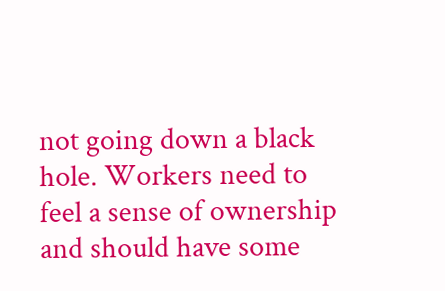not going down a black hole. Workers need to feel a sense of ownership and should have some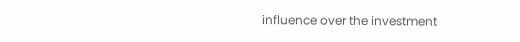influence over the investment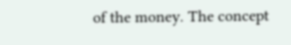of the money. The concept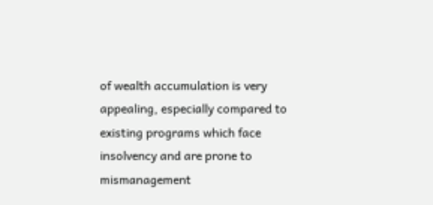of wealth accumulation is very appealing, especially compared to existing programs which face insolvency and are prone to mismanagement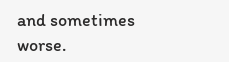and sometimes worse.